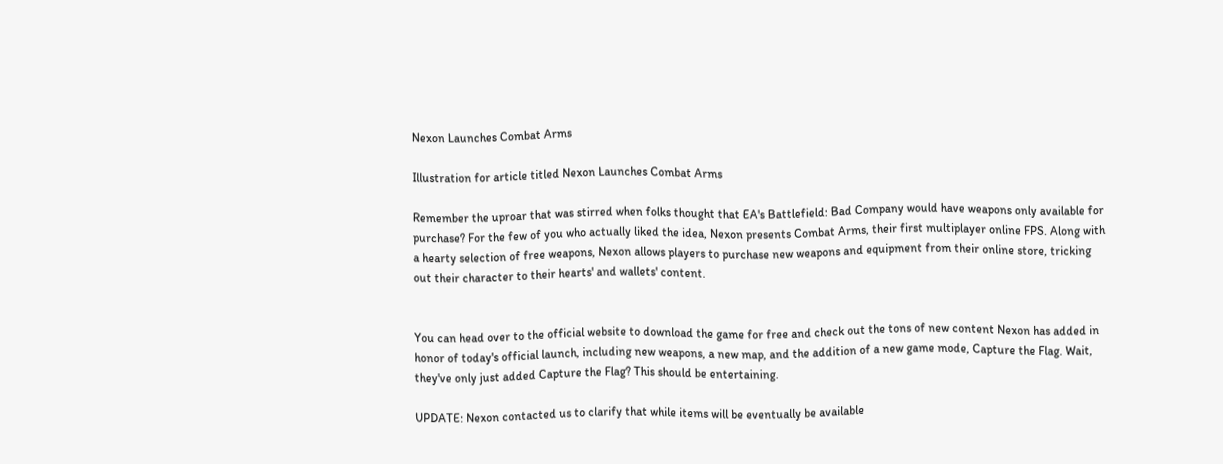Nexon Launches Combat Arms

Illustration for article titled Nexon Launches Combat Arms

Remember the uproar that was stirred when folks thought that EA's Battlefield: Bad Company would have weapons only available for purchase? For the few of you who actually liked the idea, Nexon presents Combat Arms, their first multiplayer online FPS. Along with a hearty selection of free weapons, Nexon allows players to purchase new weapons and equipment from their online store, tricking out their character to their hearts' and wallets' content.


You can head over to the official website to download the game for free and check out the tons of new content Nexon has added in honor of today's official launch, including new weapons, a new map, and the addition of a new game mode, Capture the Flag. Wait, they've only just added Capture the Flag? This should be entertaining.

UPDATE: Nexon contacted us to clarify that while items will be eventually be available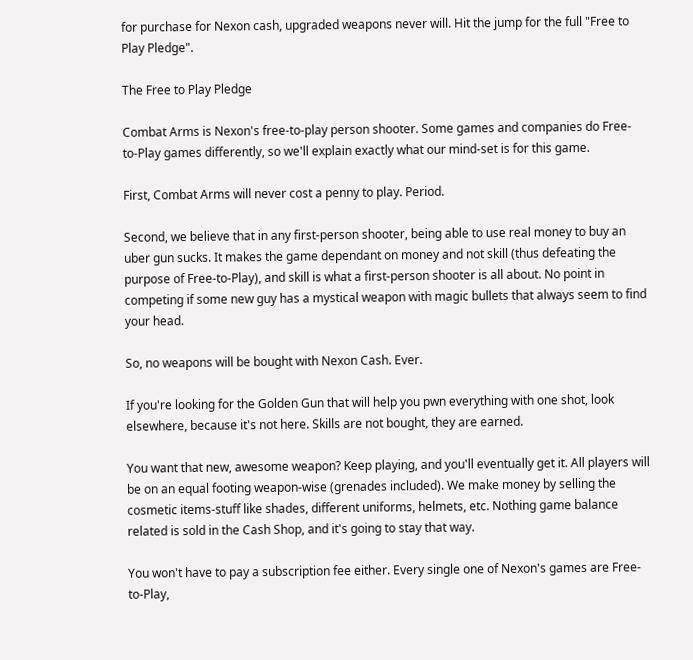for purchase for Nexon cash, upgraded weapons never will. Hit the jump for the full "Free to Play Pledge".

The Free to Play Pledge

Combat Arms is Nexon's free-to-play person shooter. Some games and companies do Free-to-Play games differently, so we'll explain exactly what our mind-set is for this game.

First, Combat Arms will never cost a penny to play. Period.

Second, we believe that in any first-person shooter, being able to use real money to buy an uber gun sucks. It makes the game dependant on money and not skill (thus defeating the purpose of Free-to-Play), and skill is what a first-person shooter is all about. No point in competing if some new guy has a mystical weapon with magic bullets that always seem to find your head.

So, no weapons will be bought with Nexon Cash. Ever.

If you're looking for the Golden Gun that will help you pwn everything with one shot, look elsewhere, because it's not here. Skills are not bought, they are earned.

You want that new, awesome weapon? Keep playing, and you'll eventually get it. All players will be on an equal footing weapon-wise (grenades included). We make money by selling the cosmetic items-stuff like shades, different uniforms, helmets, etc. Nothing game balance related is sold in the Cash Shop, and it's going to stay that way.

You won't have to pay a subscription fee either. Every single one of Nexon's games are Free-to-Play,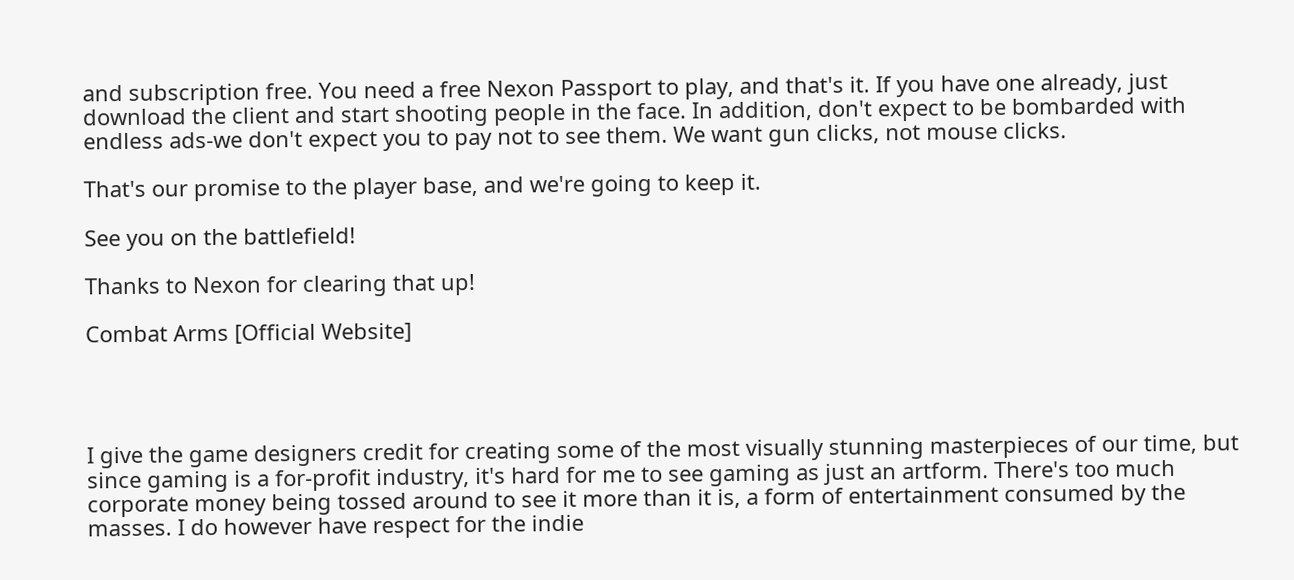and subscription free. You need a free Nexon Passport to play, and that's it. If you have one already, just download the client and start shooting people in the face. In addition, don't expect to be bombarded with endless ads-we don't expect you to pay not to see them. We want gun clicks, not mouse clicks.

That's our promise to the player base, and we're going to keep it.

See you on the battlefield!

Thanks to Nexon for clearing that up!

Combat Arms [Official Website]




I give the game designers credit for creating some of the most visually stunning masterpieces of our time, but since gaming is a for-profit industry, it's hard for me to see gaming as just an artform. There's too much corporate money being tossed around to see it more than it is, a form of entertainment consumed by the masses. I do however have respect for the indie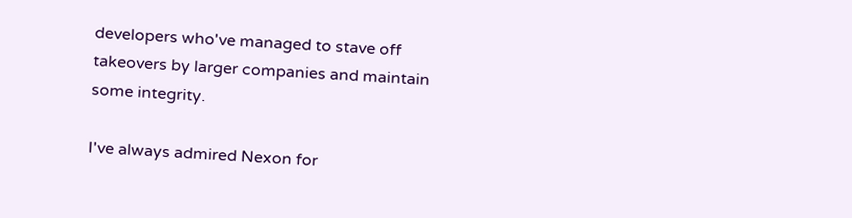developers who've managed to stave off takeovers by larger companies and maintain some integrity.

I've always admired Nexon for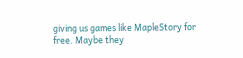giving us games like MapleStory for free. Maybe they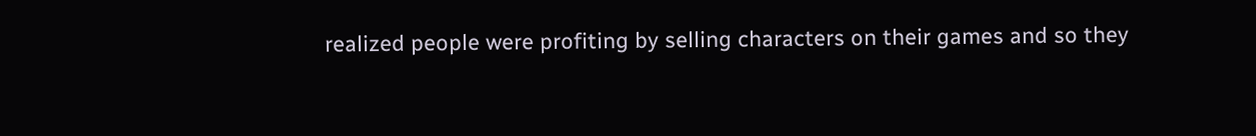realized people were profiting by selling characters on their games and so they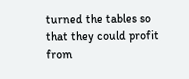turned the tables so that they could profit from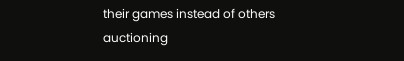their games instead of others auctioning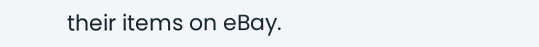their items on eBay.